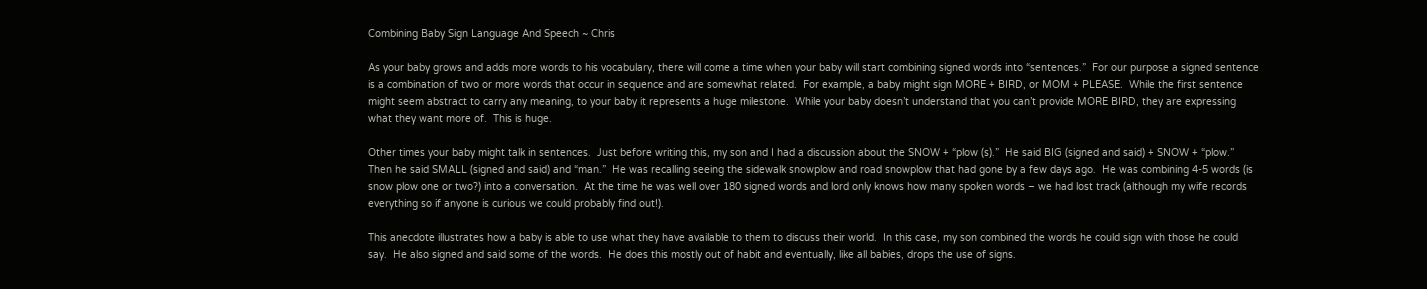Combining Baby Sign Language And Speech ~ Chris

As your baby grows and adds more words to his vocabulary, there will come a time when your baby will start combining signed words into “sentences.”  For our purpose a signed sentence is a combination of two or more words that occur in sequence and are somewhat related.  For example, a baby might sign MORE + BIRD, or MOM + PLEASE.  While the first sentence might seem abstract to carry any meaning, to your baby it represents a huge milestone.  While your baby doesn’t understand that you can’t provide MORE BIRD, they are expressing what they want more of.  This is huge.

Other times your baby might talk in sentences.  Just before writing this, my son and I had a discussion about the SNOW + “plow (s).”  He said BIG (signed and said) + SNOW + “plow.”  Then he said SMALL (signed and said) and “man.”  He was recalling seeing the sidewalk snowplow and road snowplow that had gone by a few days ago.  He was combining 4-5 words (is snow plow one or two?) into a conversation.  At the time he was well over 180 signed words and lord only knows how many spoken words – we had lost track (although my wife records everything so if anyone is curious we could probably find out!).

This anecdote illustrates how a baby is able to use what they have available to them to discuss their world.  In this case, my son combined the words he could sign with those he could say.  He also signed and said some of the words.  He does this mostly out of habit and eventually, like all babies, drops the use of signs.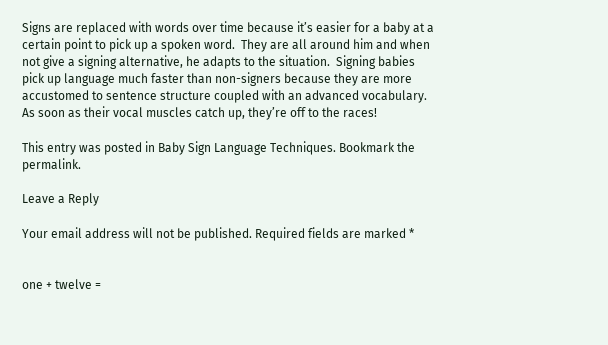Signs are replaced with words over time because it’s easier for a baby at a certain point to pick up a spoken word.  They are all around him and when not give a signing alternative, he adapts to the situation.  Signing babies pick up language much faster than non-signers because they are more accustomed to sentence structure coupled with an advanced vocabulary.  As soon as their vocal muscles catch up, they’re off to the races!

This entry was posted in Baby Sign Language Techniques. Bookmark the permalink.

Leave a Reply

Your email address will not be published. Required fields are marked *


one + twelve =